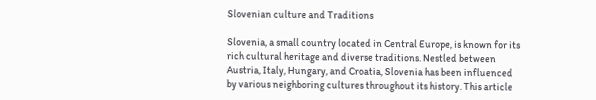Slovenian culture and Traditions

Slovenia, a small country located in Central Europe, is known for its rich cultural heritage and diverse traditions. Nestled between Austria, Italy, Hungary, and Croatia, Slovenia has been influenced by various neighboring cultures throughout its history. This article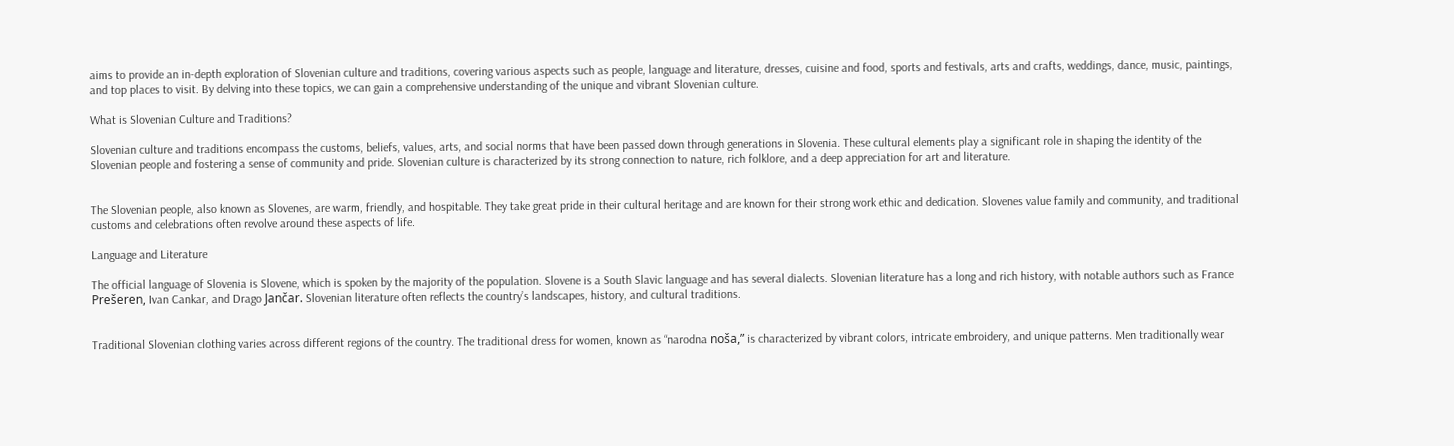aims to provide an in-depth exploration of Slovenian culture and traditions, covering various aspects such as people, language and literature, dresses, cuisine and food, sports and festivals, arts and crafts, weddings, dance, music, paintings, and top places to visit. By delving into these topics, we can gain a comprehensive understanding of the unique and vibrant Slovenian culture.

What is Slovenian Culture and Traditions?

Slovenian culture and traditions encompass the customs, beliefs, values, arts, and social norms that have been passed down through generations in Slovenia. These cultural elements play a significant role in shaping the identity of the Slovenian people and fostering a sense of community and pride. Slovenian culture is characterized by its strong connection to nature, rich folklore, and a deep appreciation for art and literature.


The Slovenian people, also known as Slovenes, are warm, friendly, and hospitable. They take great pride in their cultural heritage and are known for their strong work ethic and dedication. Slovenes value family and community, and traditional customs and celebrations often revolve around these aspects of life.

Language and Literature

The official language of Slovenia is Slovene, which is spoken by the majority of the population. Slovene is a South Slavic language and has several dialects. Slovenian literature has a long and rich history, with notable authors such as France Prešeren, Ivan Cankar, and Drago Jančar. Slovenian literature often reflects the country’s landscapes, history, and cultural traditions.


Traditional Slovenian clothing varies across different regions of the country. The traditional dress for women, known as “narodna noša,” is characterized by vibrant colors, intricate embroidery, and unique patterns. Men traditionally wear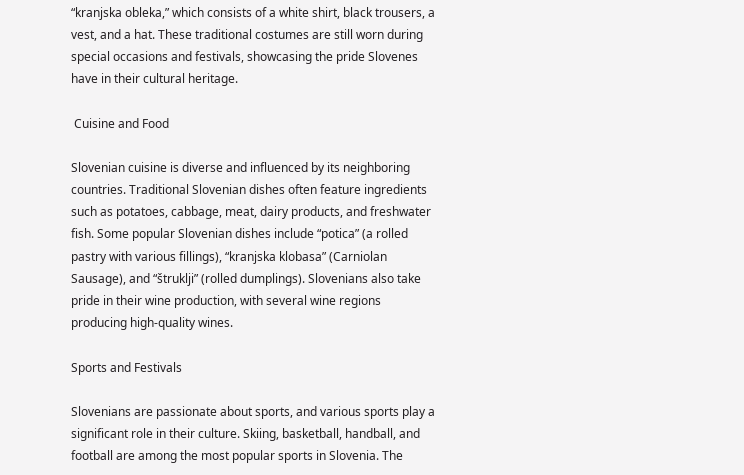“kranjska obleka,” which consists of a white shirt, black trousers, a vest, and a hat. These traditional costumes are still worn during special occasions and festivals, showcasing the pride Slovenes have in their cultural heritage.

 Cuisine and Food

Slovenian cuisine is diverse and influenced by its neighboring countries. Traditional Slovenian dishes often feature ingredients such as potatoes, cabbage, meat, dairy products, and freshwater fish. Some popular Slovenian dishes include “potica” (a rolled pastry with various fillings), “kranjska klobasa” (Carniolan Sausage), and “štruklji” (rolled dumplings). Slovenians also take pride in their wine production, with several wine regions producing high-quality wines.

Sports and Festivals

Slovenians are passionate about sports, and various sports play a significant role in their culture. Skiing, basketball, handball, and football are among the most popular sports in Slovenia. The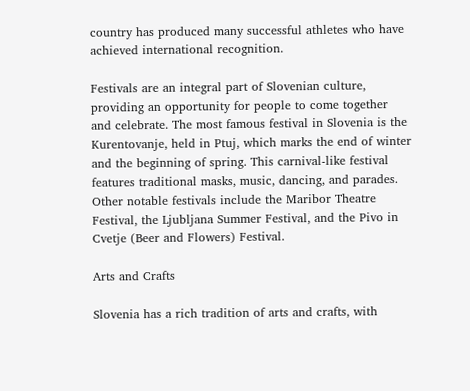country has produced many successful athletes who have achieved international recognition.

Festivals are an integral part of Slovenian culture, providing an opportunity for people to come together and celebrate. The most famous festival in Slovenia is the Kurentovanje, held in Ptuj, which marks the end of winter and the beginning of spring. This carnival-like festival features traditional masks, music, dancing, and parades. Other notable festivals include the Maribor Theatre Festival, the Ljubljana Summer Festival, and the Pivo in Cvetje (Beer and Flowers) Festival.

Arts and Crafts

Slovenia has a rich tradition of arts and crafts, with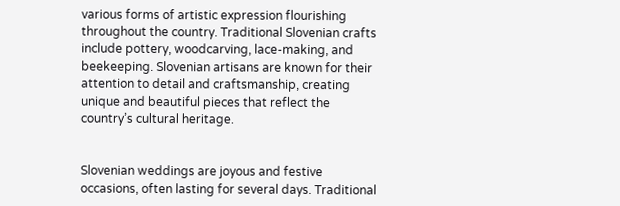various forms of artistic expression flourishing throughout the country. Traditional Slovenian crafts include pottery, woodcarving, lace-making, and beekeeping. Slovenian artisans are known for their attention to detail and craftsmanship, creating unique and beautiful pieces that reflect the country’s cultural heritage.


Slovenian weddings are joyous and festive occasions, often lasting for several days. Traditional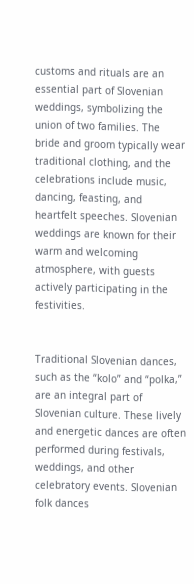customs and rituals are an essential part of Slovenian weddings, symbolizing the union of two families. The bride and groom typically wear traditional clothing, and the celebrations include music, dancing, feasting, and heartfelt speeches. Slovenian weddings are known for their warm and welcoming atmosphere, with guests actively participating in the festivities.


Traditional Slovenian dances, such as the “kolo” and “polka,” are an integral part of Slovenian culture. These lively and energetic dances are often performed during festivals, weddings, and other celebratory events. Slovenian folk dances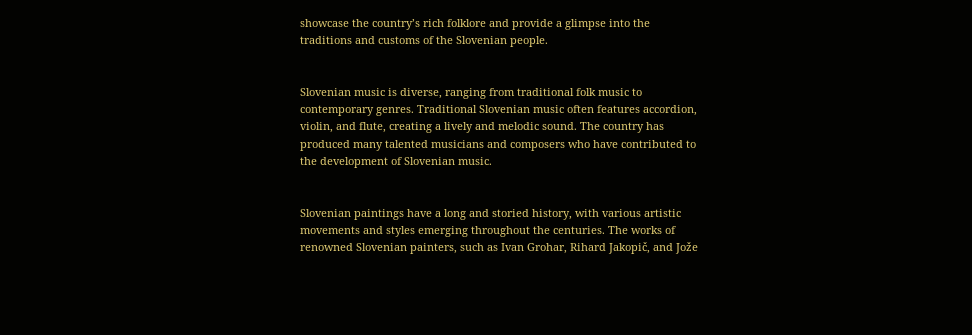showcase the country’s rich folklore and provide a glimpse into the traditions and customs of the Slovenian people.


Slovenian music is diverse, ranging from traditional folk music to contemporary genres. Traditional Slovenian music often features accordion, violin, and flute, creating a lively and melodic sound. The country has produced many talented musicians and composers who have contributed to the development of Slovenian music.


Slovenian paintings have a long and storied history, with various artistic movements and styles emerging throughout the centuries. The works of renowned Slovenian painters, such as Ivan Grohar, Rihard Jakopič, and Jože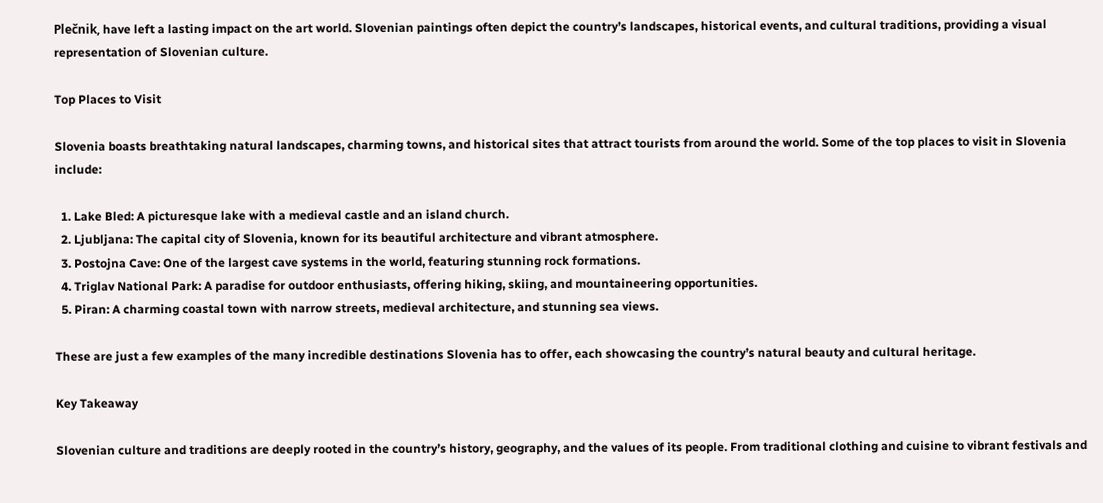Plečnik, have left a lasting impact on the art world. Slovenian paintings often depict the country’s landscapes, historical events, and cultural traditions, providing a visual representation of Slovenian culture.

Top Places to Visit

Slovenia boasts breathtaking natural landscapes, charming towns, and historical sites that attract tourists from around the world. Some of the top places to visit in Slovenia include:

  1. Lake Bled: A picturesque lake with a medieval castle and an island church.
  2. Ljubljana: The capital city of Slovenia, known for its beautiful architecture and vibrant atmosphere.
  3. Postojna Cave: One of the largest cave systems in the world, featuring stunning rock formations.
  4. Triglav National Park: A paradise for outdoor enthusiasts, offering hiking, skiing, and mountaineering opportunities.
  5. Piran: A charming coastal town with narrow streets, medieval architecture, and stunning sea views.

These are just a few examples of the many incredible destinations Slovenia has to offer, each showcasing the country’s natural beauty and cultural heritage.

Key Takeaway

Slovenian culture and traditions are deeply rooted in the country’s history, geography, and the values of its people. From traditional clothing and cuisine to vibrant festivals and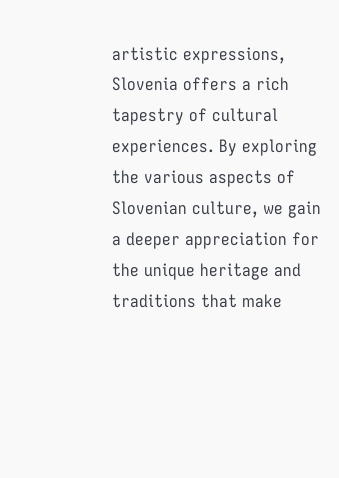artistic expressions, Slovenia offers a rich tapestry of cultural experiences. By exploring the various aspects of Slovenian culture, we gain a deeper appreciation for the unique heritage and traditions that make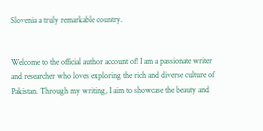Slovenia a truly remarkable country.


Welcome to the official author account of! I am a passionate writer and researcher who loves exploring the rich and diverse culture of Pakistan. Through my writing, I aim to showcase the beauty and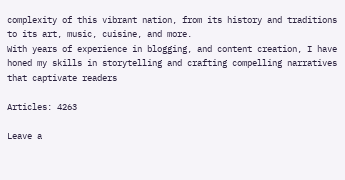complexity of this vibrant nation, from its history and traditions to its art, music, cuisine, and more.
With years of experience in blogging, and content creation, I have honed my skills in storytelling and crafting compelling narratives that captivate readers

Articles: 4263

Leave a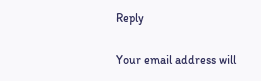Reply

Your email address will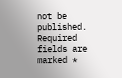not be published. Required fields are marked *